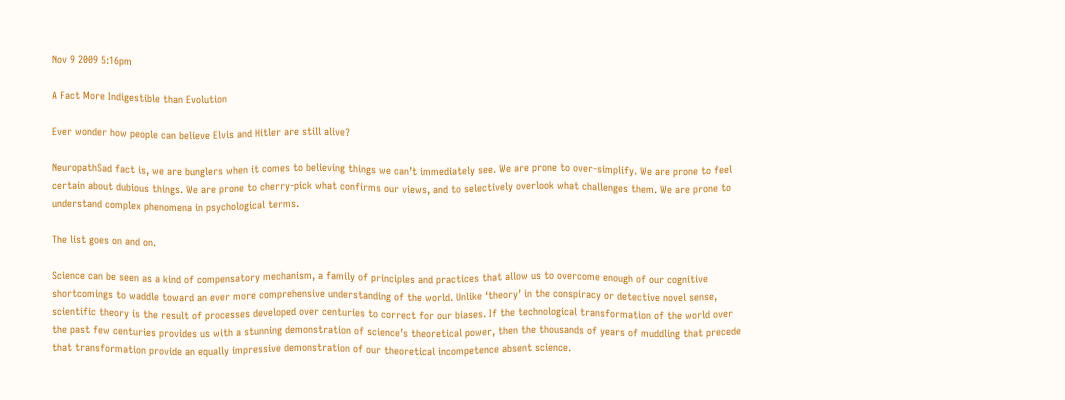Nov 9 2009 5:16pm

A Fact More Indigestible than Evolution

Ever wonder how people can believe Elvis and Hitler are still alive?

NeuropathSad fact is, we are bunglers when it comes to believing things we can’t immediately see. We are prone to over-simplify. We are prone to feel certain about dubious things. We are prone to cherry-pick what confirms our views, and to selectively overlook what challenges them. We are prone to understand complex phenomena in psychological terms.

The list goes on and on.

Science can be seen as a kind of compensatory mechanism, a family of principles and practices that allow us to overcome enough of our cognitive shortcomings to waddle toward an ever more comprehensive understanding of the world. Unlike ‘theory’ in the conspiracy or detective novel sense, scientific theory is the result of processes developed over centuries to correct for our biases. If the technological transformation of the world over the past few centuries provides us with a stunning demonstration of science’s theoretical power, then the thousands of years of muddling that precede that transformation provide an equally impressive demonstration of our theoretical incompetence absent science.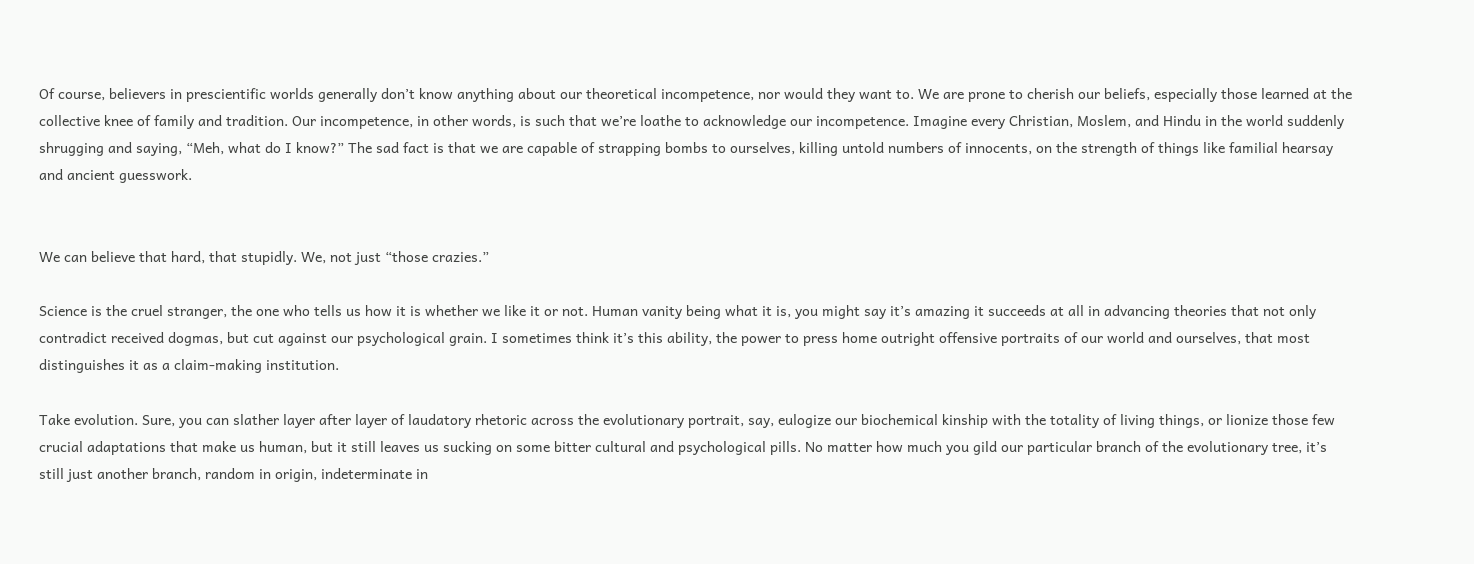Of course, believers in prescientific worlds generally don’t know anything about our theoretical incompetence, nor would they want to. We are prone to cherish our beliefs, especially those learned at the collective knee of family and tradition. Our incompetence, in other words, is such that we’re loathe to acknowledge our incompetence. Imagine every Christian, Moslem, and Hindu in the world suddenly shrugging and saying, “Meh, what do I know?” The sad fact is that we are capable of strapping bombs to ourselves, killing untold numbers of innocents, on the strength of things like familial hearsay and ancient guesswork.


We can believe that hard, that stupidly. We, not just “those crazies.”

Science is the cruel stranger, the one who tells us how it is whether we like it or not. Human vanity being what it is, you might say it’s amazing it succeeds at all in advancing theories that not only contradict received dogmas, but cut against our psychological grain. I sometimes think it’s this ability, the power to press home outright offensive portraits of our world and ourselves, that most distinguishes it as a claim-making institution.

Take evolution. Sure, you can slather layer after layer of laudatory rhetoric across the evolutionary portrait, say, eulogize our biochemical kinship with the totality of living things, or lionize those few crucial adaptations that make us human, but it still leaves us sucking on some bitter cultural and psychological pills. No matter how much you gild our particular branch of the evolutionary tree, it’s still just another branch, random in origin, indeterminate in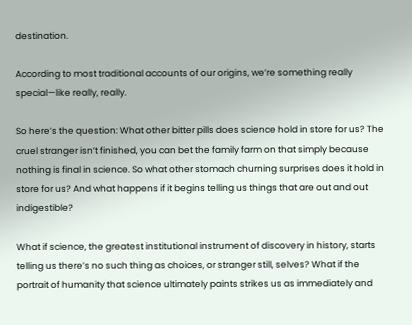destination.

According to most traditional accounts of our origins, we’re something really special—like really, really.

So here’s the question: What other bitter pills does science hold in store for us? The cruel stranger isn’t finished, you can bet the family farm on that simply because nothing is final in science. So what other stomach churning surprises does it hold in store for us? And what happens if it begins telling us things that are out and out indigestible?

What if science, the greatest institutional instrument of discovery in history, starts telling us there’s no such thing as choices, or stranger still, selves? What if the portrait of humanity that science ultimately paints strikes us as immediately and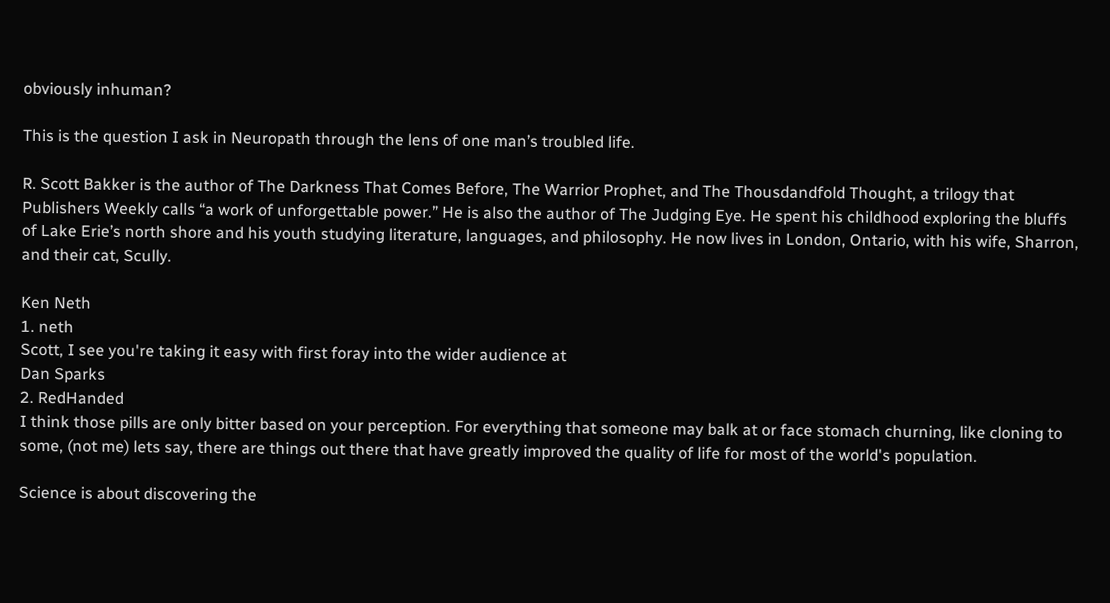obviously inhuman?

This is the question I ask in Neuropath through the lens of one man’s troubled life.

R. Scott Bakker is the author of The Darkness That Comes Before, The Warrior Prophet, and The Thousdandfold Thought, a trilogy that Publishers Weekly calls “a work of unforgettable power.” He is also the author of The Judging Eye. He spent his childhood exploring the bluffs of Lake Erie’s north shore and his youth studying literature, languages, and philosophy. He now lives in London, Ontario, with his wife, Sharron, and their cat, Scully.

Ken Neth
1. neth
Scott, I see you're taking it easy with first foray into the wider audience at
Dan Sparks
2. RedHanded
I think those pills are only bitter based on your perception. For everything that someone may balk at or face stomach churning, like cloning to some, (not me) lets say, there are things out there that have greatly improved the quality of life for most of the world's population.

Science is about discovering the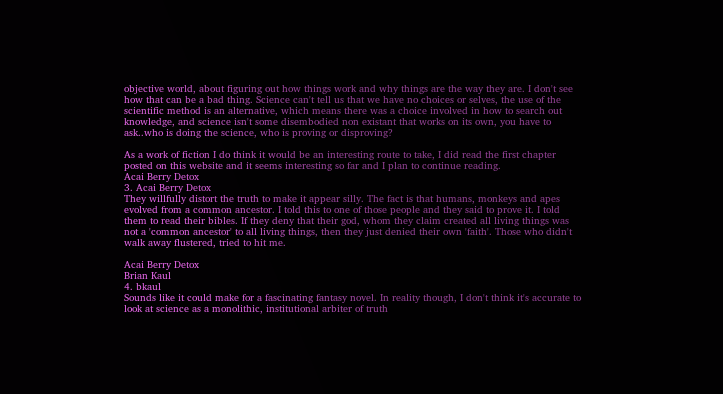objective world, about figuring out how things work and why things are the way they are. I don't see how that can be a bad thing. Science can't tell us that we have no choices or selves, the use of the scientific method is an alternative, which means there was a choice involved in how to search out knowledge, and science isn't some disembodied non existant that works on its own, you have to ask..who is doing the science, who is proving or disproving?

As a work of fiction I do think it would be an interesting route to take, I did read the first chapter posted on this website and it seems interesting so far and I plan to continue reading.
Acai Berry Detox
3. Acai Berry Detox
They willfully distort the truth to make it appear silly. The fact is that humans, monkeys and apes evolved from a common ancestor. I told this to one of those people and they said to prove it. I told them to read their bibles. If they deny that their god, whom they claim created all living things was not a 'common ancestor' to all living things, then they just denied their own 'faith'. Those who didn't walk away flustered, tried to hit me.

Acai Berry Detox
Brian Kaul
4. bkaul
Sounds like it could make for a fascinating fantasy novel. In reality though, I don't think it's accurate to look at science as a monolithic, institutional arbiter of truth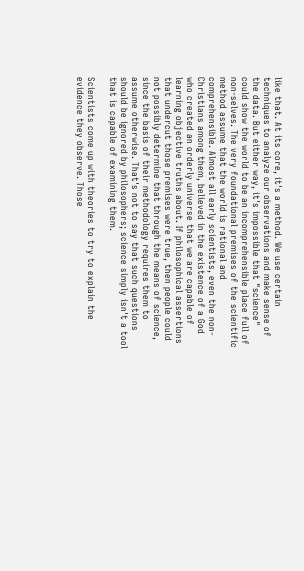like that. At its core, it's a method. We use certain techniques to analyze our observations and make sense of the data. But either way, it's impossible that "science" could show the world to be an incomprehensible place full of non-selves. The very foundational premises of the scientific method assume that the world is rational and comprehensible. Almost all early scientists, even the non-Christians among them, believed in the existence of a God who created an orderly universe that we are capable of learning objective truths about. If philosophical assertions that undercut those premises were true, then people could not possibly determine that through the means of science, since the basis of their methodology requires them to assume otherwise. That's not to say that such questions should be ignored by philosophers; science simply isn't a tool that is capable of examining them.

Scientists come up with theories to try to explain the evidence they observe. Those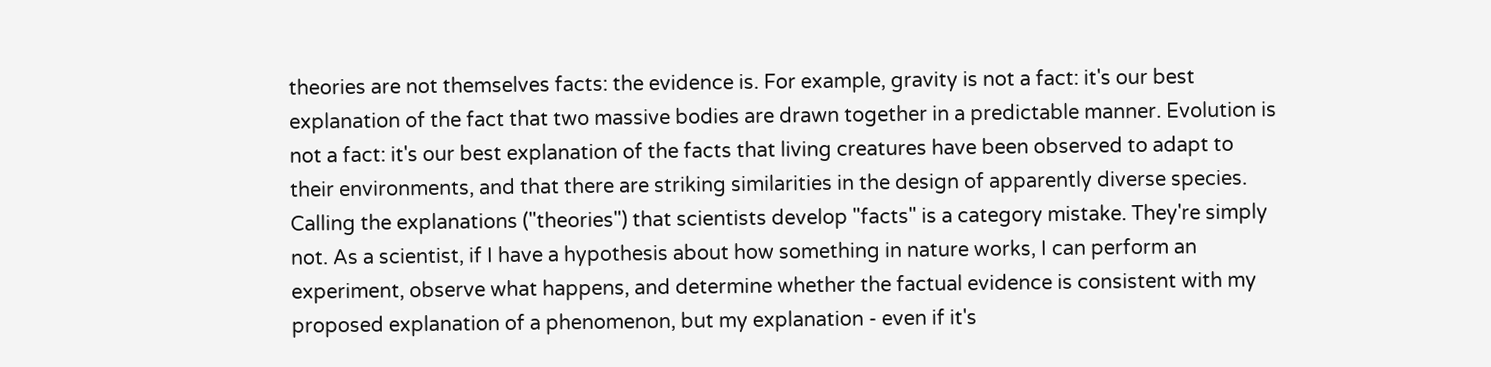theories are not themselves facts: the evidence is. For example, gravity is not a fact: it's our best explanation of the fact that two massive bodies are drawn together in a predictable manner. Evolution is not a fact: it's our best explanation of the facts that living creatures have been observed to adapt to their environments, and that there are striking similarities in the design of apparently diverse species. Calling the explanations ("theories") that scientists develop "facts" is a category mistake. They're simply not. As a scientist, if I have a hypothesis about how something in nature works, I can perform an experiment, observe what happens, and determine whether the factual evidence is consistent with my proposed explanation of a phenomenon, but my explanation - even if it's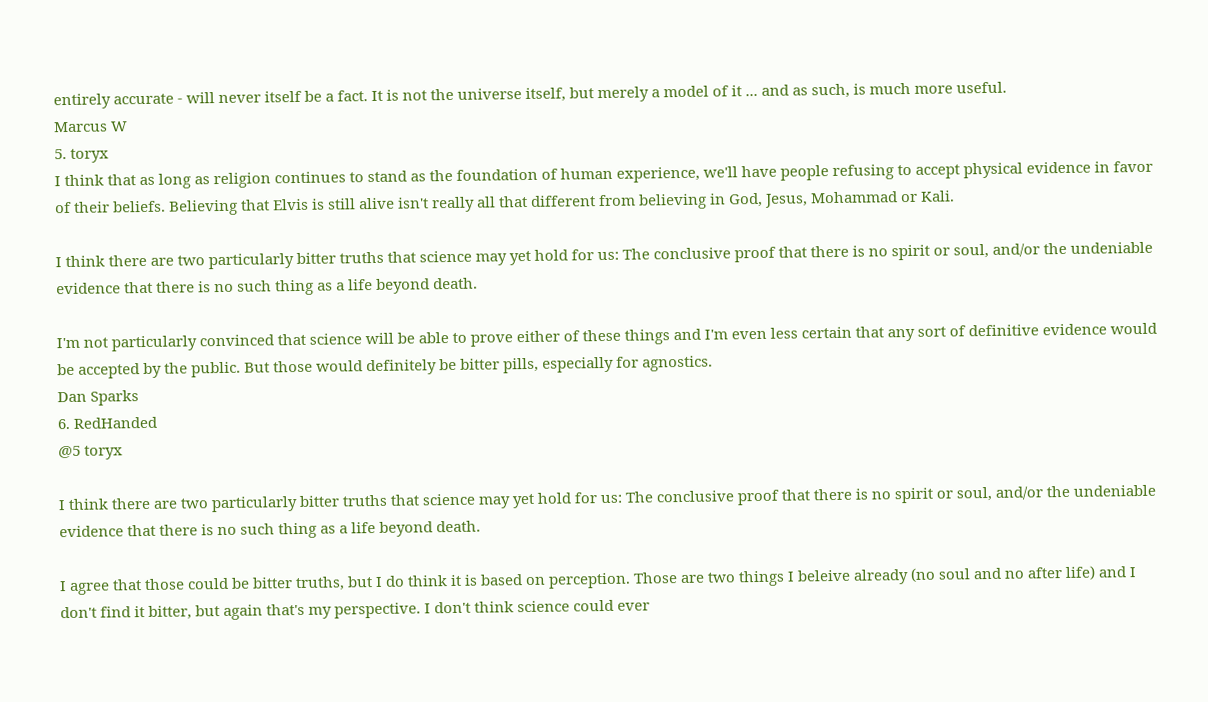entirely accurate - will never itself be a fact. It is not the universe itself, but merely a model of it ... and as such, is much more useful.
Marcus W
5. toryx
I think that as long as religion continues to stand as the foundation of human experience, we'll have people refusing to accept physical evidence in favor of their beliefs. Believing that Elvis is still alive isn't really all that different from believing in God, Jesus, Mohammad or Kali.

I think there are two particularly bitter truths that science may yet hold for us: The conclusive proof that there is no spirit or soul, and/or the undeniable evidence that there is no such thing as a life beyond death.

I'm not particularly convinced that science will be able to prove either of these things and I'm even less certain that any sort of definitive evidence would be accepted by the public. But those would definitely be bitter pills, especially for agnostics.
Dan Sparks
6. RedHanded
@5 toryx

I think there are two particularly bitter truths that science may yet hold for us: The conclusive proof that there is no spirit or soul, and/or the undeniable evidence that there is no such thing as a life beyond death.

I agree that those could be bitter truths, but I do think it is based on perception. Those are two things I beleive already (no soul and no after life) and I don't find it bitter, but again that's my perspective. I don't think science could ever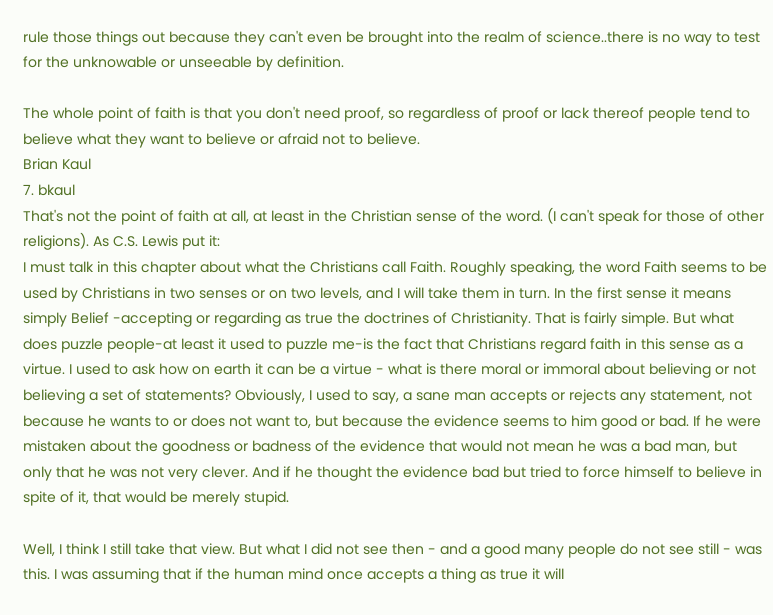rule those things out because they can't even be brought into the realm of science..there is no way to test for the unknowable or unseeable by definition.

The whole point of faith is that you don't need proof, so regardless of proof or lack thereof people tend to believe what they want to believe or afraid not to believe.
Brian Kaul
7. bkaul
That's not the point of faith at all, at least in the Christian sense of the word. (I can't speak for those of other religions). As C.S. Lewis put it:
I must talk in this chapter about what the Christians call Faith. Roughly speaking, the word Faith seems to be used by Christians in two senses or on two levels, and I will take them in turn. In the first sense it means simply Belief -accepting or regarding as true the doctrines of Christianity. That is fairly simple. But what does puzzle people-at least it used to puzzle me-is the fact that Christians regard faith in this sense as a virtue. I used to ask how on earth it can be a virtue - what is there moral or immoral about believing or not believing a set of statements? Obviously, I used to say, a sane man accepts or rejects any statement, not because he wants to or does not want to, but because the evidence seems to him good or bad. If he were mistaken about the goodness or badness of the evidence that would not mean he was a bad man, but only that he was not very clever. And if he thought the evidence bad but tried to force himself to believe in spite of it, that would be merely stupid.

Well, I think I still take that view. But what I did not see then - and a good many people do not see still - was this. I was assuming that if the human mind once accepts a thing as true it will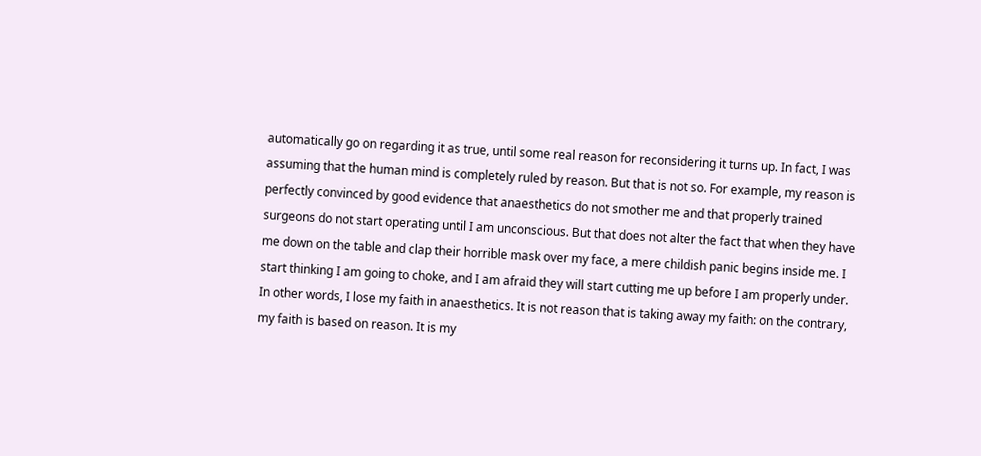automatically go on regarding it as true, until some real reason for reconsidering it turns up. In fact, I was assuming that the human mind is completely ruled by reason. But that is not so. For example, my reason is perfectly convinced by good evidence that anaesthetics do not smother me and that properly trained surgeons do not start operating until I am unconscious. But that does not alter the fact that when they have me down on the table and clap their horrible mask over my face, a mere childish panic begins inside me. I start thinking I am going to choke, and I am afraid they will start cutting me up before I am properly under. In other words, I lose my faith in anaesthetics. It is not reason that is taking away my faith: on the contrary, my faith is based on reason. It is my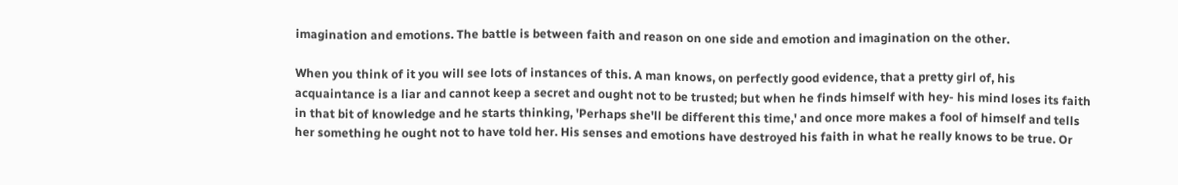imagination and emotions. The battle is between faith and reason on one side and emotion and imagination on the other.

When you think of it you will see lots of instances of this. A man knows, on perfectly good evidence, that a pretty girl of, his acquaintance is a liar and cannot keep a secret and ought not to be trusted; but when he finds himself with hey- his mind loses its faith in that bit of knowledge and he starts thinking, 'Perhaps she'll be different this time,' and once more makes a fool of himself and tells her something he ought not to have told her. His senses and emotions have destroyed his faith in what he really knows to be true. Or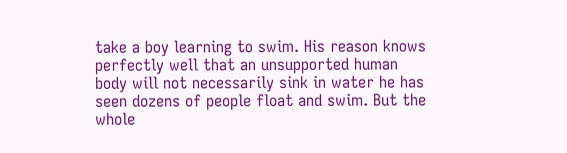take a boy learning to swim. His reason knows perfectly well that an unsupported human body will not necessarily sink in water he has seen dozens of people float and swim. But the whole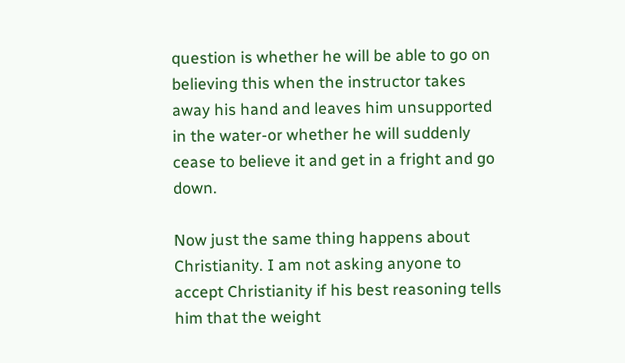question is whether he will be able to go on believing this when the instructor takes away his hand and leaves him unsupported in the water-or whether he will suddenly cease to believe it and get in a fright and go down.

Now just the same thing happens about Christianity. I am not asking anyone to accept Christianity if his best reasoning tells him that the weight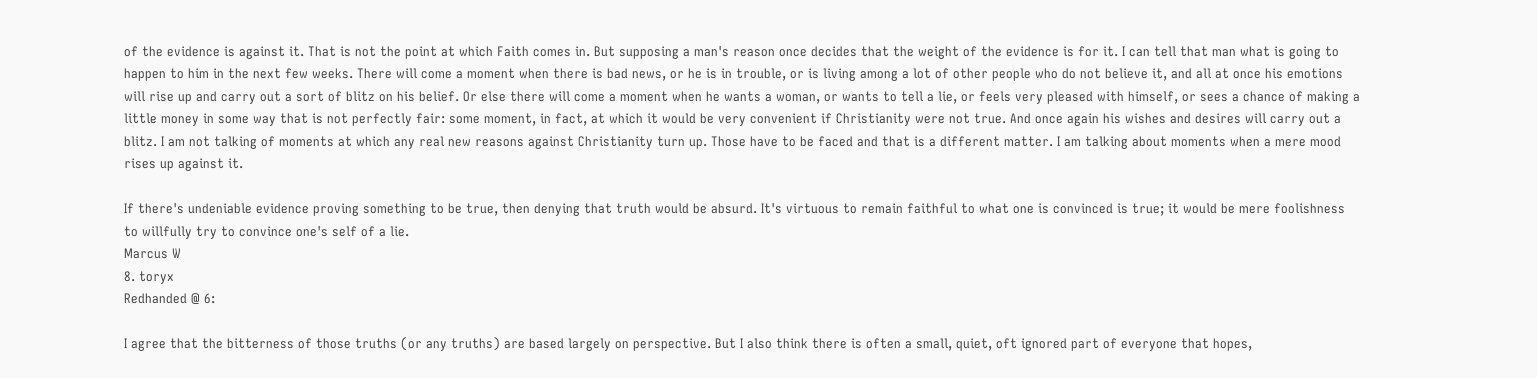of the evidence is against it. That is not the point at which Faith comes in. But supposing a man's reason once decides that the weight of the evidence is for it. I can tell that man what is going to happen to him in the next few weeks. There will come a moment when there is bad news, or he is in trouble, or is living among a lot of other people who do not believe it, and all at once his emotions will rise up and carry out a sort of blitz on his belief. Or else there will come a moment when he wants a woman, or wants to tell a lie, or feels very pleased with himself, or sees a chance of making a little money in some way that is not perfectly fair: some moment, in fact, at which it would be very convenient if Christianity were not true. And once again his wishes and desires will carry out a blitz. I am not talking of moments at which any real new reasons against Christianity turn up. Those have to be faced and that is a different matter. I am talking about moments when a mere mood rises up against it.

If there's undeniable evidence proving something to be true, then denying that truth would be absurd. It's virtuous to remain faithful to what one is convinced is true; it would be mere foolishness to willfully try to convince one's self of a lie.
Marcus W
8. toryx
Redhanded @ 6:

I agree that the bitterness of those truths (or any truths) are based largely on perspective. But I also think there is often a small, quiet, oft ignored part of everyone that hopes,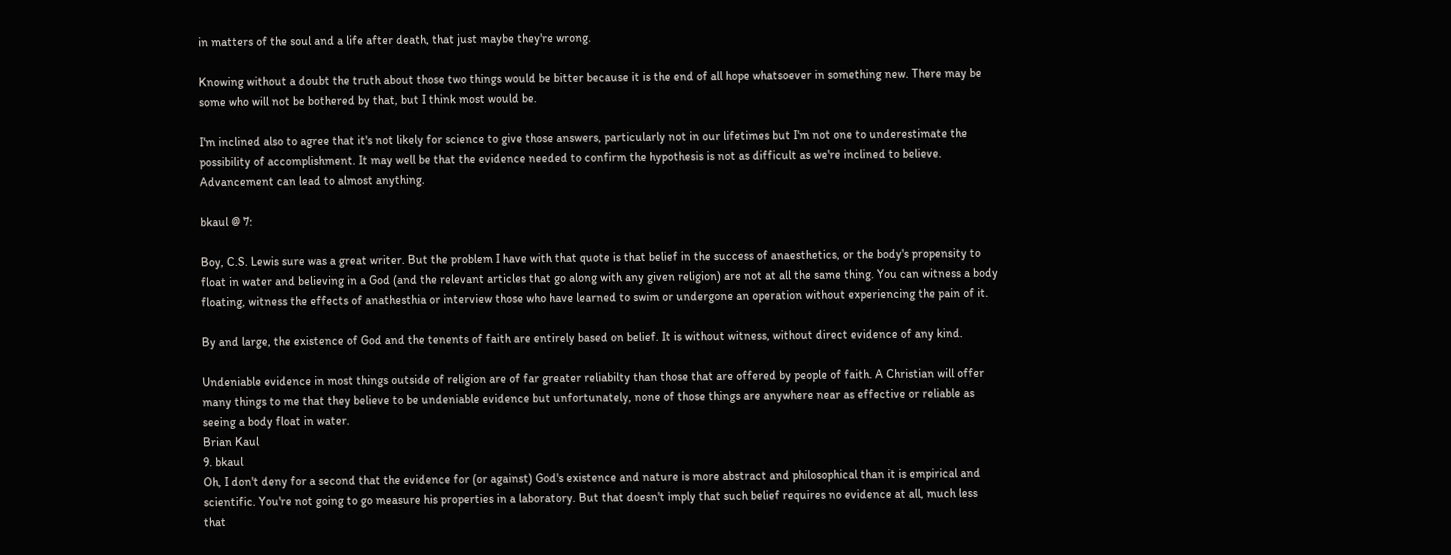in matters of the soul and a life after death, that just maybe they're wrong.

Knowing without a doubt the truth about those two things would be bitter because it is the end of all hope whatsoever in something new. There may be some who will not be bothered by that, but I think most would be.

I'm inclined also to agree that it's not likely for science to give those answers, particularly not in our lifetimes but I'm not one to underestimate the possibility of accomplishment. It may well be that the evidence needed to confirm the hypothesis is not as difficult as we're inclined to believe. Advancement can lead to almost anything.

bkaul @ 7:

Boy, C.S. Lewis sure was a great writer. But the problem I have with that quote is that belief in the success of anaesthetics, or the body's propensity to float in water and believing in a God (and the relevant articles that go along with any given religion) are not at all the same thing. You can witness a body floating, witness the effects of anathesthia or interview those who have learned to swim or undergone an operation without experiencing the pain of it.

By and large, the existence of God and the tenents of faith are entirely based on belief. It is without witness, without direct evidence of any kind.

Undeniable evidence in most things outside of religion are of far greater reliabilty than those that are offered by people of faith. A Christian will offer many things to me that they believe to be undeniable evidence but unfortunately, none of those things are anywhere near as effective or reliable as seeing a body float in water.
Brian Kaul
9. bkaul
Oh, I don't deny for a second that the evidence for (or against) God's existence and nature is more abstract and philosophical than it is empirical and scientific. You're not going to go measure his properties in a laboratory. But that doesn't imply that such belief requires no evidence at all, much less that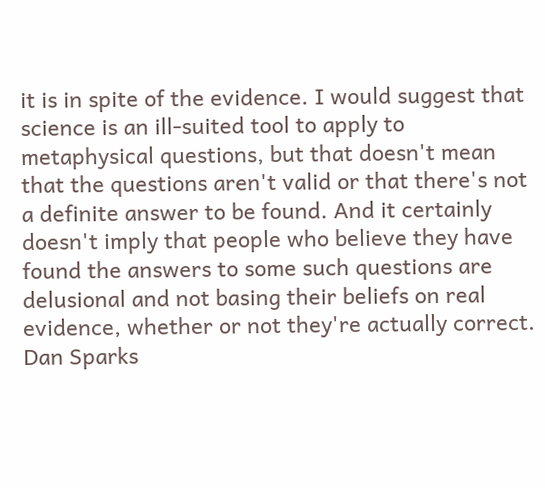it is in spite of the evidence. I would suggest that science is an ill-suited tool to apply to metaphysical questions, but that doesn't mean that the questions aren't valid or that there's not a definite answer to be found. And it certainly doesn't imply that people who believe they have found the answers to some such questions are delusional and not basing their beliefs on real evidence, whether or not they're actually correct.
Dan Sparks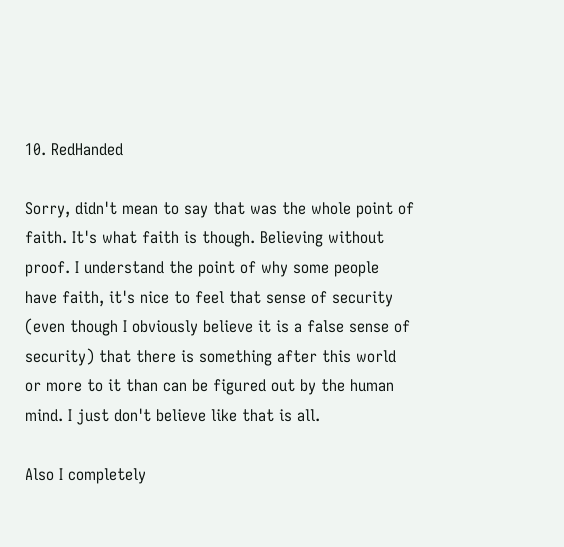10. RedHanded

Sorry, didn't mean to say that was the whole point of faith. It's what faith is though. Believing without proof. I understand the point of why some people have faith, it's nice to feel that sense of security (even though I obviously believe it is a false sense of security) that there is something after this world or more to it than can be figured out by the human mind. I just don't believe like that is all.

Also I completely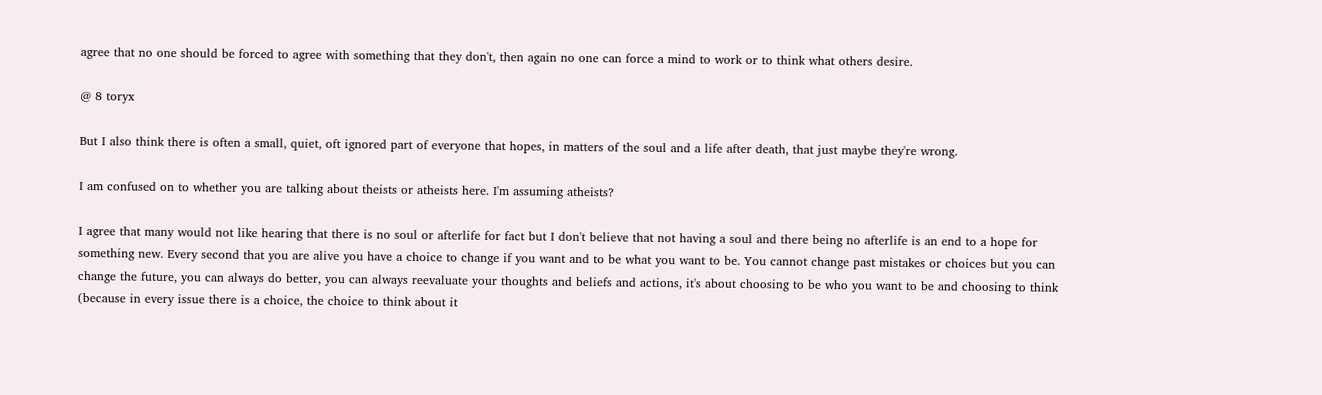agree that no one should be forced to agree with something that they don't, then again no one can force a mind to work or to think what others desire.

@ 8 toryx

But I also think there is often a small, quiet, oft ignored part of everyone that hopes, in matters of the soul and a life after death, that just maybe they're wrong.

I am confused on to whether you are talking about theists or atheists here. I'm assuming atheists?

I agree that many would not like hearing that there is no soul or afterlife for fact but I don't believe that not having a soul and there being no afterlife is an end to a hope for something new. Every second that you are alive you have a choice to change if you want and to be what you want to be. You cannot change past mistakes or choices but you can change the future, you can always do better, you can always reevaluate your thoughts and beliefs and actions, it's about choosing to be who you want to be and choosing to think (because in every issue there is a choice, the choice to think about it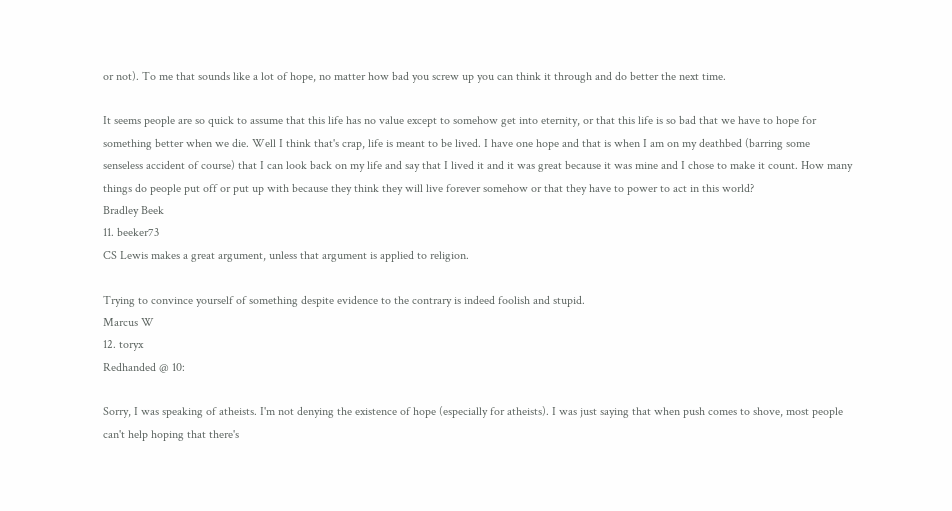or not). To me that sounds like a lot of hope, no matter how bad you screw up you can think it through and do better the next time.

It seems people are so quick to assume that this life has no value except to somehow get into eternity, or that this life is so bad that we have to hope for something better when we die. Well I think that's crap, life is meant to be lived. I have one hope and that is when I am on my deathbed (barring some senseless accident of course) that I can look back on my life and say that I lived it and it was great because it was mine and I chose to make it count. How many things do people put off or put up with because they think they will live forever somehow or that they have to power to act in this world?
Bradley Beek
11. beeker73
CS Lewis makes a great argument, unless that argument is applied to religion.

Trying to convince yourself of something despite evidence to the contrary is indeed foolish and stupid.
Marcus W
12. toryx
Redhanded @ 10:

Sorry, I was speaking of atheists. I'm not denying the existence of hope (especially for atheists). I was just saying that when push comes to shove, most people can't help hoping that there's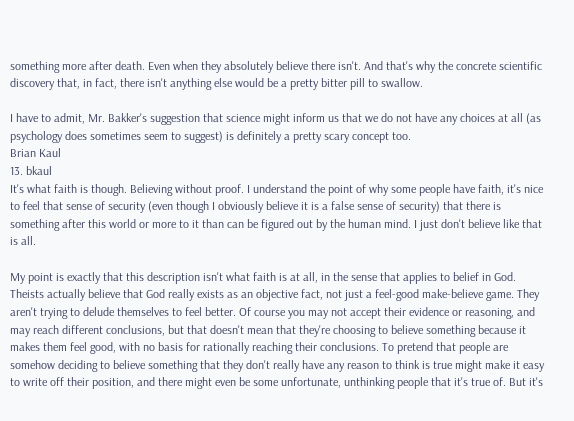something more after death. Even when they absolutely believe there isn't. And that's why the concrete scientific discovery that, in fact, there isn't anything else would be a pretty bitter pill to swallow.

I have to admit, Mr. Bakker's suggestion that science might inform us that we do not have any choices at all (as psychology does sometimes seem to suggest) is definitely a pretty scary concept too.
Brian Kaul
13. bkaul
It's what faith is though. Believing without proof. I understand the point of why some people have faith, it's nice to feel that sense of security (even though I obviously believe it is a false sense of security) that there is something after this world or more to it than can be figured out by the human mind. I just don't believe like that is all.

My point is exactly that this description isn't what faith is at all, in the sense that applies to belief in God. Theists actually believe that God really exists as an objective fact, not just a feel-good make-believe game. They aren't trying to delude themselves to feel better. Of course you may not accept their evidence or reasoning, and may reach different conclusions, but that doesn't mean that they're choosing to believe something because it makes them feel good, with no basis for rationally reaching their conclusions. To pretend that people are somehow deciding to believe something that they don't really have any reason to think is true might make it easy to write off their position, and there might even be some unfortunate, unthinking people that it's true of. But it's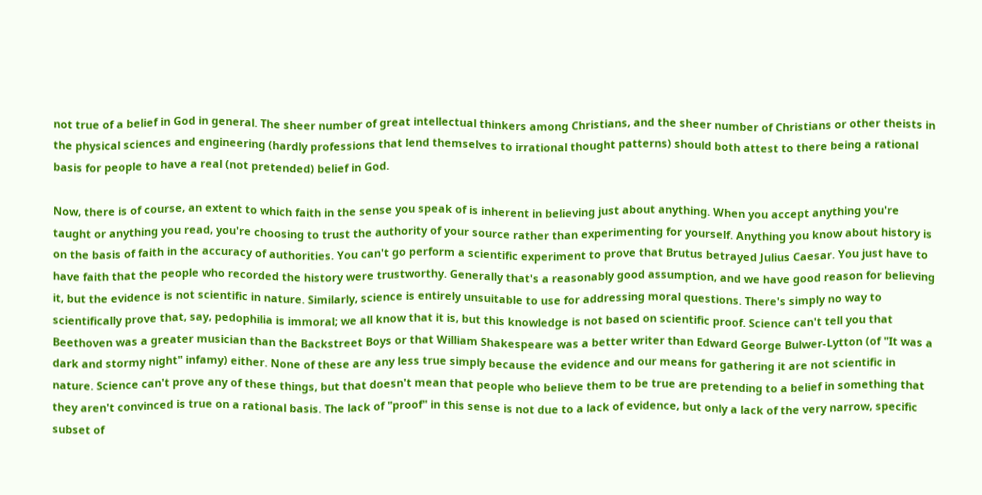not true of a belief in God in general. The sheer number of great intellectual thinkers among Christians, and the sheer number of Christians or other theists in the physical sciences and engineering (hardly professions that lend themselves to irrational thought patterns) should both attest to there being a rational basis for people to have a real (not pretended) belief in God.

Now, there is of course, an extent to which faith in the sense you speak of is inherent in believing just about anything. When you accept anything you're taught or anything you read, you're choosing to trust the authority of your source rather than experimenting for yourself. Anything you know about history is on the basis of faith in the accuracy of authorities. You can't go perform a scientific experiment to prove that Brutus betrayed Julius Caesar. You just have to have faith that the people who recorded the history were trustworthy. Generally that's a reasonably good assumption, and we have good reason for believing it, but the evidence is not scientific in nature. Similarly, science is entirely unsuitable to use for addressing moral questions. There's simply no way to scientifically prove that, say, pedophilia is immoral; we all know that it is, but this knowledge is not based on scientific proof. Science can't tell you that Beethoven was a greater musician than the Backstreet Boys or that William Shakespeare was a better writer than Edward George Bulwer-Lytton (of "It was a dark and stormy night" infamy) either. None of these are any less true simply because the evidence and our means for gathering it are not scientific in nature. Science can't prove any of these things, but that doesn't mean that people who believe them to be true are pretending to a belief in something that they aren't convinced is true on a rational basis. The lack of "proof" in this sense is not due to a lack of evidence, but only a lack of the very narrow, specific subset of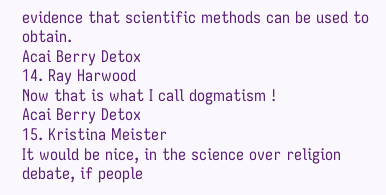evidence that scientific methods can be used to obtain.
Acai Berry Detox
14. Ray Harwood
Now that is what I call dogmatism !
Acai Berry Detox
15. Kristina Meister
It would be nice, in the science over religion debate, if people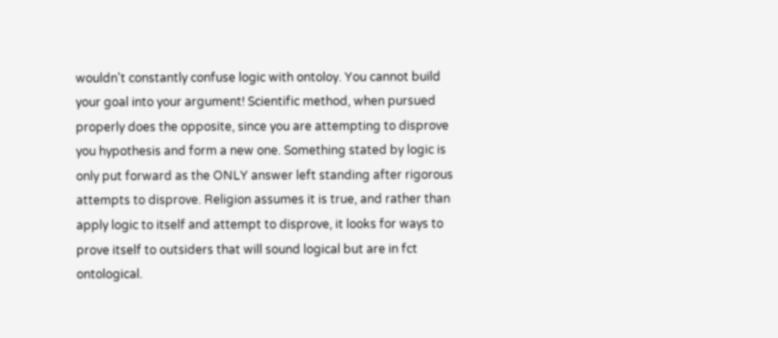wouldn't constantly confuse logic with ontoloy. You cannot build your goal into your argument! Scientific method, when pursued properly does the opposite, since you are attempting to disprove you hypothesis and form a new one. Something stated by logic is only put forward as the ONLY answer left standing after rigorous attempts to disprove. Religion assumes it is true, and rather than apply logic to itself and attempt to disprove, it looks for ways to prove itself to outsiders that will sound logical but are in fct ontological.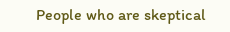People who are skeptical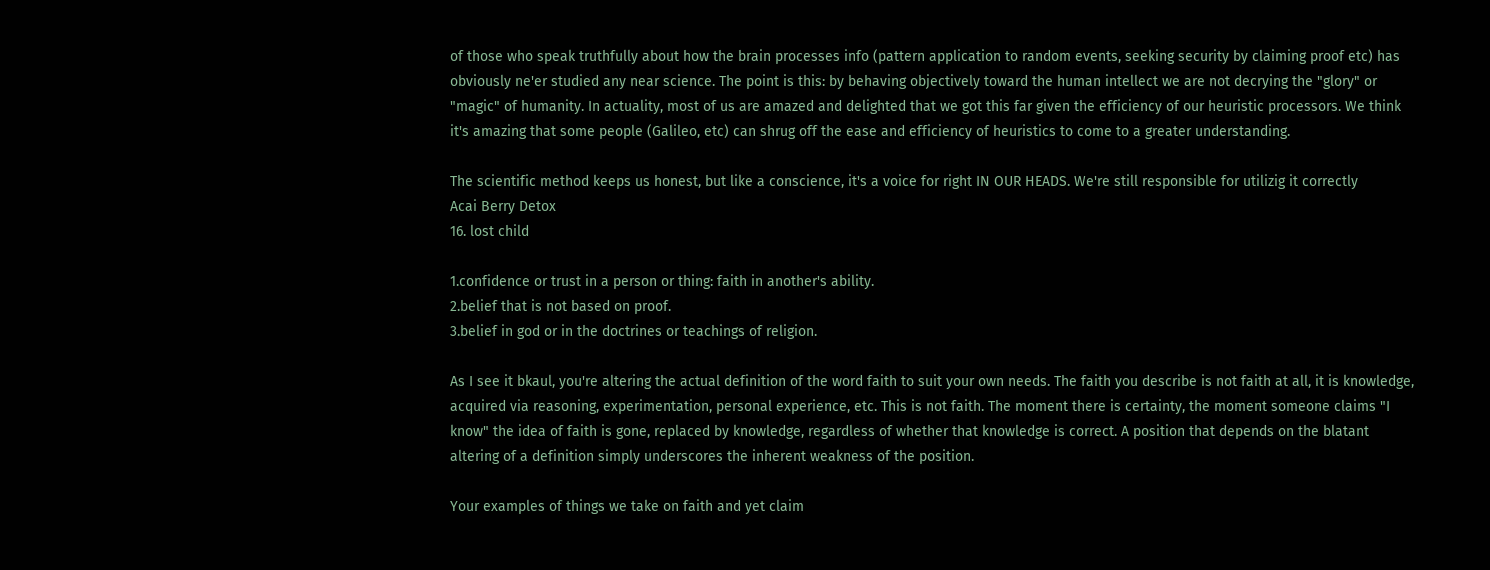of those who speak truthfully about how the brain processes info (pattern application to random events, seeking security by claiming proof etc) has obviously ne'er studied any near science. The point is this: by behaving objectively toward the human intellect we are not decrying the "glory" or "magic" of humanity. In actuality, most of us are amazed and delighted that we got this far given the efficiency of our heuristic processors. We think it's amazing that some people (Galileo, etc) can shrug off the ease and efficiency of heuristics to come to a greater understanding.

The scientific method keeps us honest, but like a conscience, it's a voice for right IN OUR HEADS. We're still responsible for utilizig it correctly
Acai Berry Detox
16. lost child

1.confidence or trust in a person or thing: faith in another's ability.
2.belief that is not based on proof.
3.belief in god or in the doctrines or teachings of religion.

As I see it bkaul, you're altering the actual definition of the word faith to suit your own needs. The faith you describe is not faith at all, it is knowledge, acquired via reasoning, experimentation, personal experience, etc. This is not faith. The moment there is certainty, the moment someone claims "I know" the idea of faith is gone, replaced by knowledge, regardless of whether that knowledge is correct. A position that depends on the blatant altering of a definition simply underscores the inherent weakness of the position.

Your examples of things we take on faith and yet claim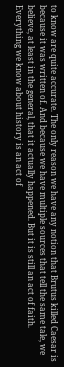to know are quite accurate. The only reason we have any notion that Brutus killed Caesar is because it was written of. And because we have multiple sources that tell the same tale, we believe, at least in the general, that it actually happened. But it is still an act of faith. Everything we know about history is an act of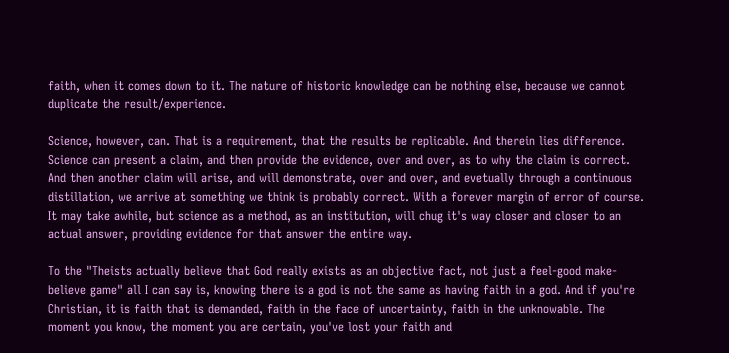faith, when it comes down to it. The nature of historic knowledge can be nothing else, because we cannot duplicate the result/experience.

Science, however, can. That is a requirement, that the results be replicable. And therein lies difference. Science can present a claim, and then provide the evidence, over and over, as to why the claim is correct. And then another claim will arise, and will demonstrate, over and over, and evetually through a continuous distillation, we arrive at something we think is probably correct. With a forever margin of error of course. It may take awhile, but science as a method, as an institution, will chug it's way closer and closer to an actual answer, providing evidence for that answer the entire way.

To the "Theists actually believe that God really exists as an objective fact, not just a feel-good make-believe game" all I can say is, knowing there is a god is not the same as having faith in a god. And if you're Christian, it is faith that is demanded, faith in the face of uncertainty, faith in the unknowable. The moment you know, the moment you are certain, you've lost your faith and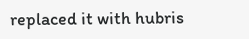replaced it with hubris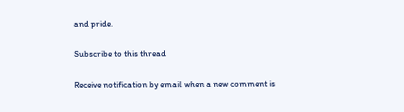and pride.

Subscribe to this thread

Receive notification by email when a new comment is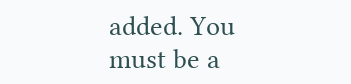added. You must be a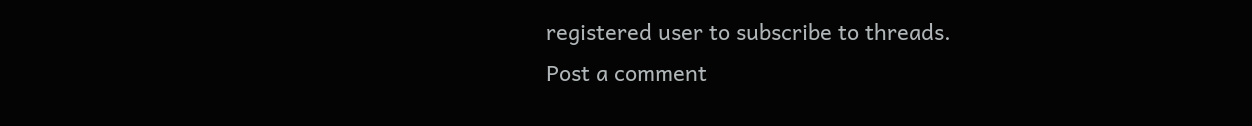registered user to subscribe to threads.
Post a comment